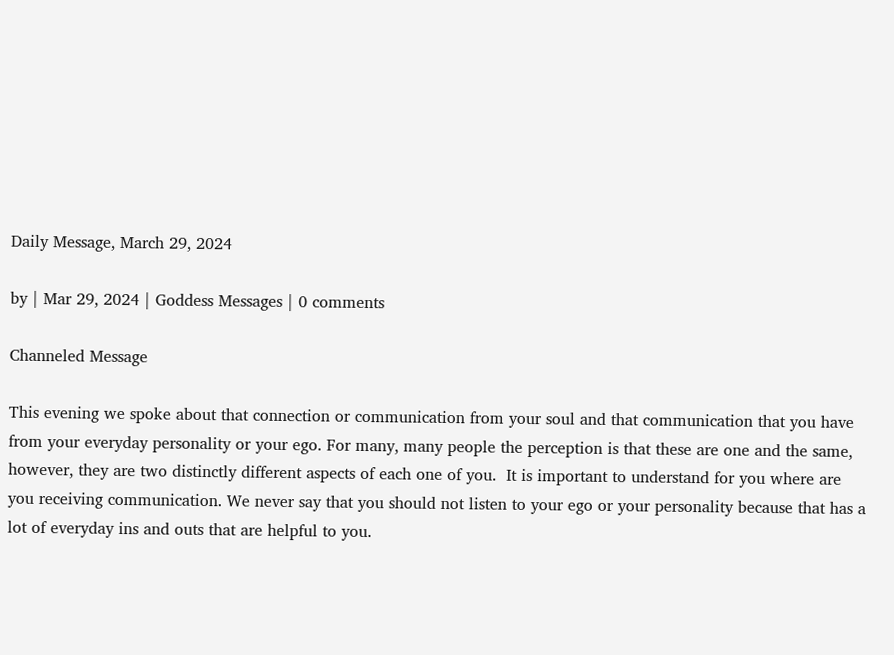Daily Message, March 29, 2024

by | Mar 29, 2024 | Goddess Messages | 0 comments

Channeled Message

This evening we spoke about that connection or communication from your soul and that communication that you have from your everyday personality or your ego. For many, many people the perception is that these are one and the same, however, they are two distinctly different aspects of each one of you.  It is important to understand for you where are you receiving communication. We never say that you should not listen to your ego or your personality because that has a lot of everyday ins and outs that are helpful to you.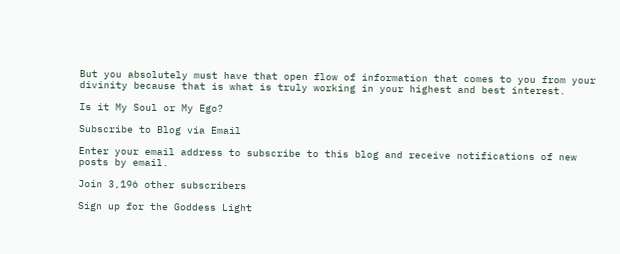But you absolutely must have that open flow of information that comes to you from your divinity because that is what is truly working in your highest and best interest.

Is it My Soul or My Ego?

Subscribe to Blog via Email

Enter your email address to subscribe to this blog and receive notifications of new posts by email.

Join 3,196 other subscribers

Sign up for the Goddess Light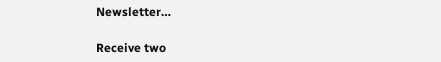Newsletter…

Receive two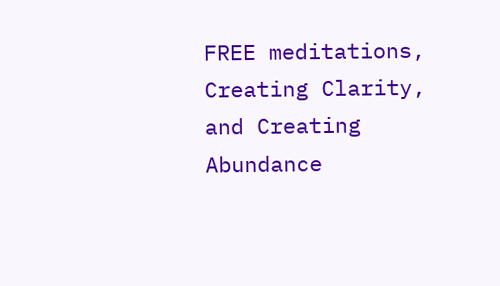FREE meditations, Creating Clarity, and Creating Abundance